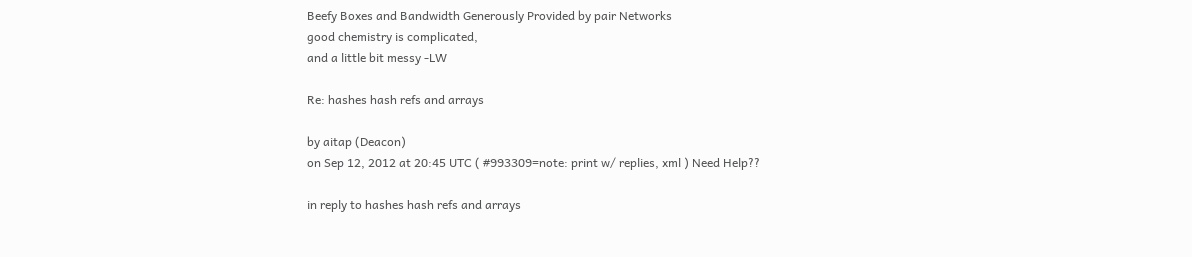Beefy Boxes and Bandwidth Generously Provided by pair Networks
good chemistry is complicated,
and a little bit messy -LW

Re: hashes hash refs and arrays

by aitap (Deacon)
on Sep 12, 2012 at 20:45 UTC ( #993309=note: print w/ replies, xml ) Need Help??

in reply to hashes hash refs and arrays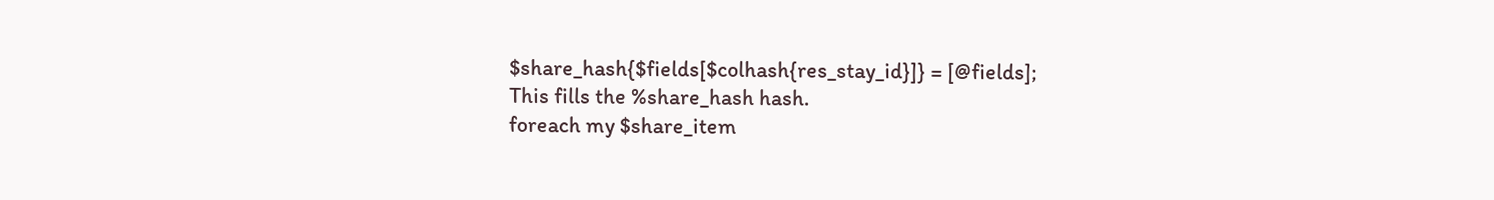$share_hash{$fields[$colhash{res_stay_id}]} = [@fields];
This fills the %share_hash hash.
foreach my $share_item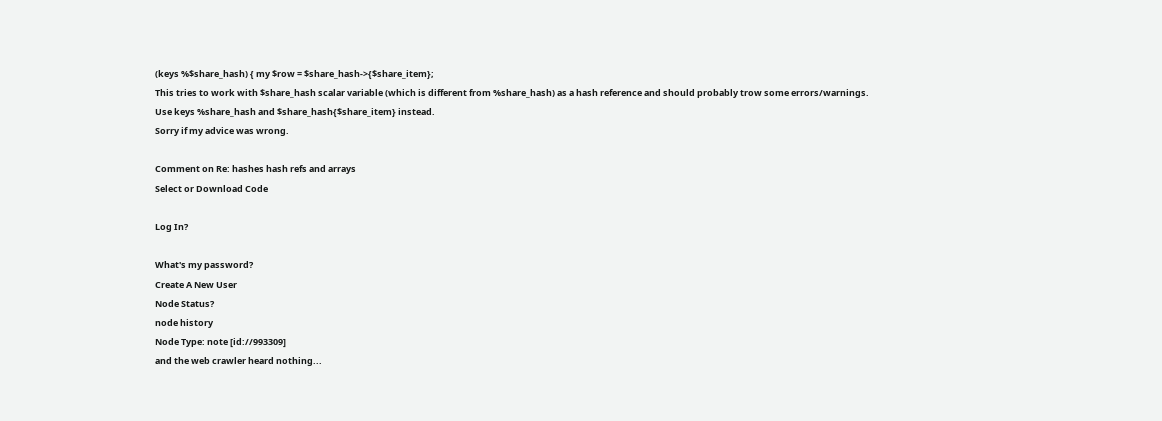(keys %$share_hash) { my $row = $share_hash->{$share_item};
This tries to work with $share_hash scalar variable (which is different from %share_hash) as a hash reference and should probably trow some errors/warnings.
Use keys %share_hash and $share_hash{$share_item} instead.
Sorry if my advice was wrong.

Comment on Re: hashes hash refs and arrays
Select or Download Code

Log In?

What's my password?
Create A New User
Node Status?
node history
Node Type: note [id://993309]
and the web crawler heard nothing...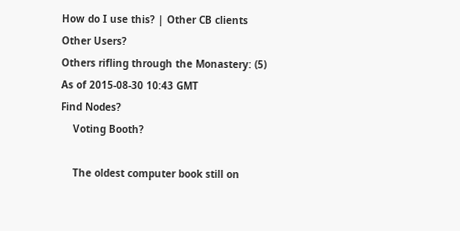How do I use this? | Other CB clients
Other Users?
Others rifling through the Monastery: (5)
As of 2015-08-30 10:43 GMT
Find Nodes?
    Voting Booth?

    The oldest computer book still on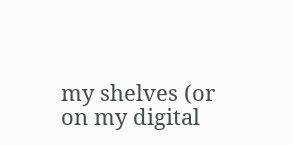my shelves (or on my digital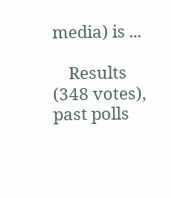media) is ...

    Results (348 votes), past polls